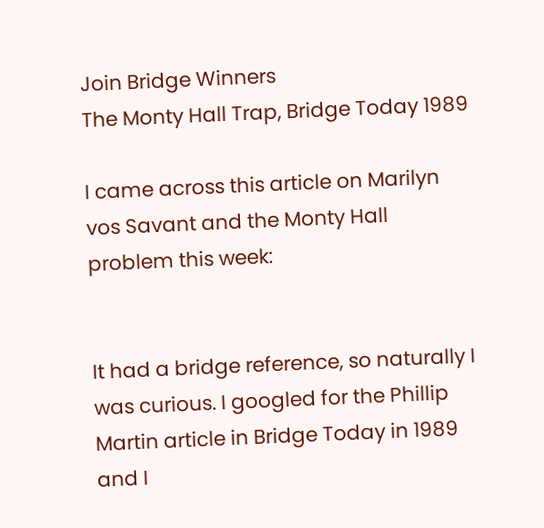Join Bridge Winners
The Monty Hall Trap, Bridge Today 1989

I came across this article on Marilyn vos Savant and the Monty Hall problem this week:


It had a bridge reference, so naturally I was curious. I googled for the Phillip Martin article in Bridge Today in 1989 and I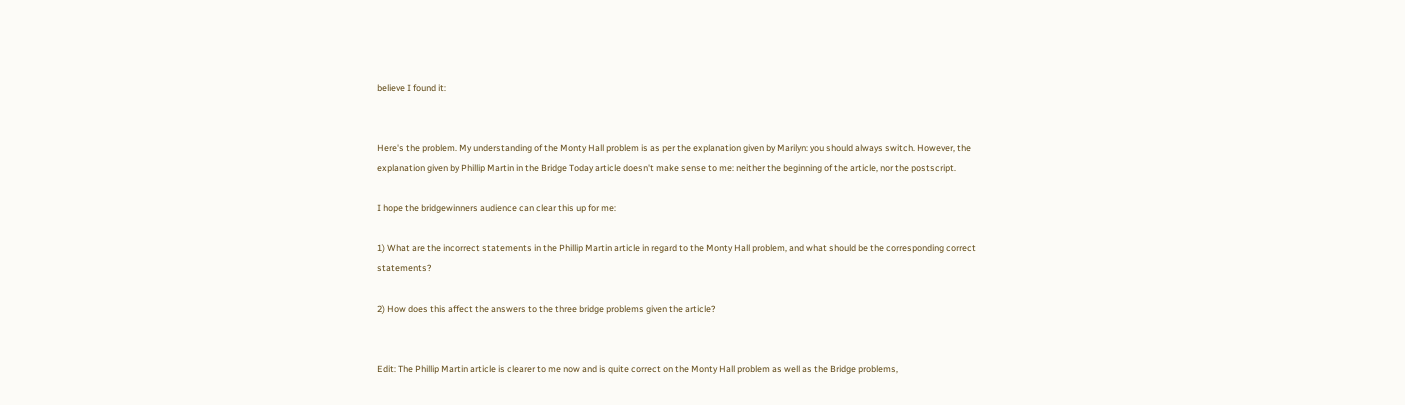believe I found it:


Here's the problem. My understanding of the Monty Hall problem is as per the explanation given by Marilyn: you should always switch. However, the explanation given by Phillip Martin in the Bridge Today article doesn't make sense to me: neither the beginning of the article, nor the postscript.

I hope the bridgewinners audience can clear this up for me:

1) What are the incorrect statements in the Phillip Martin article in regard to the Monty Hall problem, and what should be the corresponding correct statements?

2) How does this affect the answers to the three bridge problems given the article?


Edit: The Phillip Martin article is clearer to me now and is quite correct on the Monty Hall problem as well as the Bridge problems,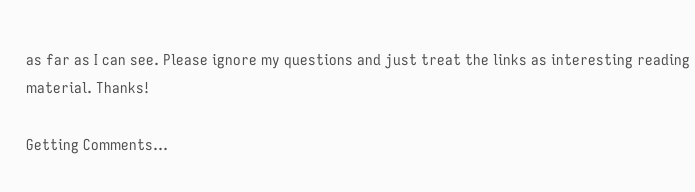as far as I can see. Please ignore my questions and just treat the links as interesting reading material. Thanks!

Getting Comments...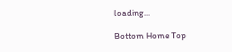loading...

Bottom Home Top